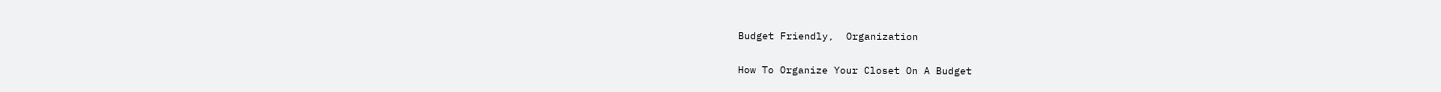Budget Friendly,  Organization

How To Organize Your Closet On A Budget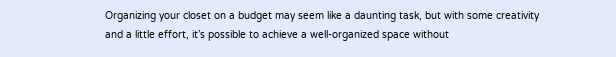Organizing your closet on a budget may seem like a daunting task, but with some creativity and a little effort, it’s possible to achieve a well-organized space without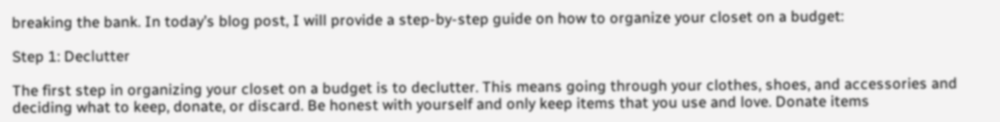breaking the bank. In today’s blog post, I will provide a step-by-step guide on how to organize your closet on a budget:

Step 1: Declutter

The first step in organizing your closet on a budget is to declutter. This means going through your clothes, shoes, and accessories and deciding what to keep, donate, or discard. Be honest with yourself and only keep items that you use and love. Donate items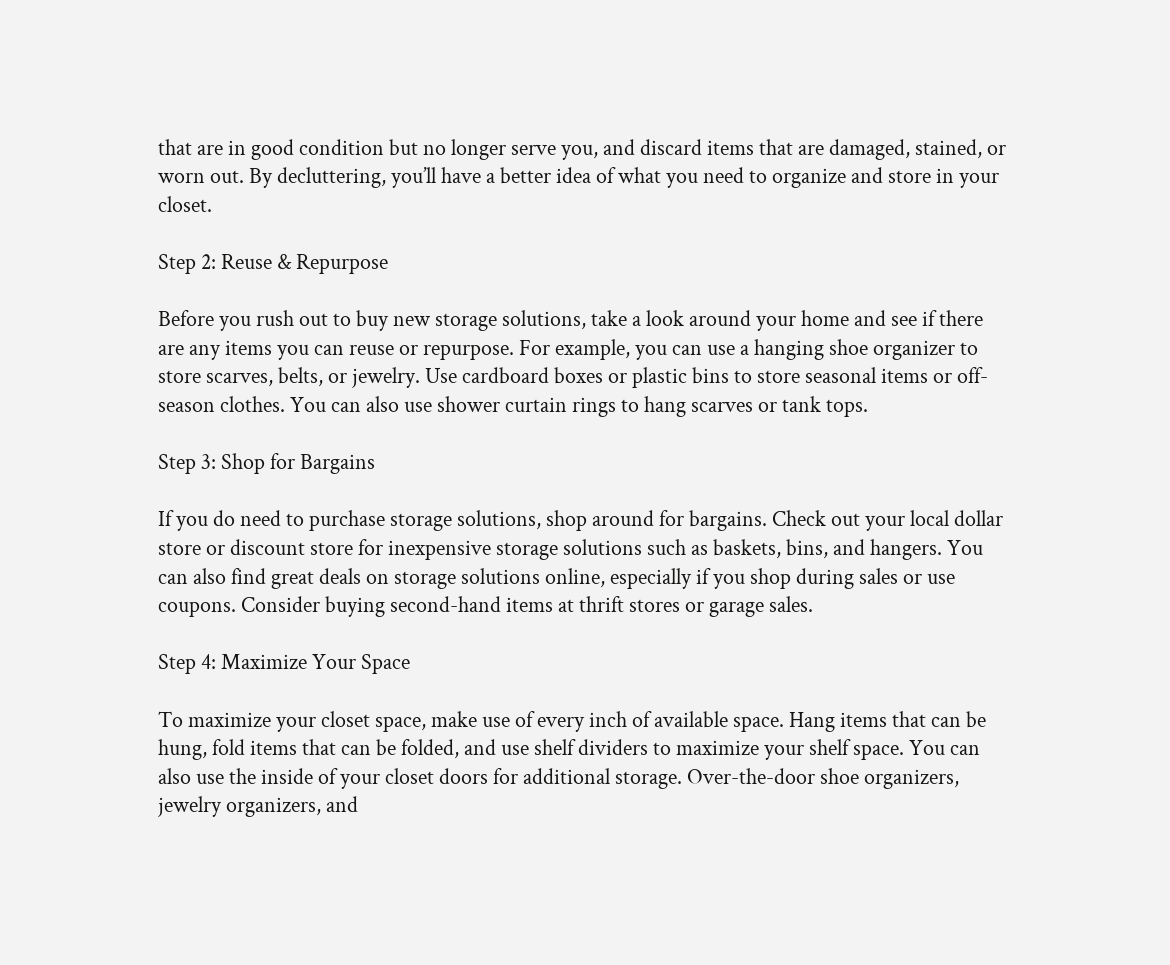that are in good condition but no longer serve you, and discard items that are damaged, stained, or worn out. By decluttering, you’ll have a better idea of what you need to organize and store in your closet.

Step 2: Reuse & Repurpose

Before you rush out to buy new storage solutions, take a look around your home and see if there are any items you can reuse or repurpose. For example, you can use a hanging shoe organizer to store scarves, belts, or jewelry. Use cardboard boxes or plastic bins to store seasonal items or off-season clothes. You can also use shower curtain rings to hang scarves or tank tops.

Step 3: Shop for Bargains

If you do need to purchase storage solutions, shop around for bargains. Check out your local dollar store or discount store for inexpensive storage solutions such as baskets, bins, and hangers. You can also find great deals on storage solutions online, especially if you shop during sales or use coupons. Consider buying second-hand items at thrift stores or garage sales.

Step 4: Maximize Your Space

To maximize your closet space, make use of every inch of available space. Hang items that can be hung, fold items that can be folded, and use shelf dividers to maximize your shelf space. You can also use the inside of your closet doors for additional storage. Over-the-door shoe organizers, jewelry organizers, and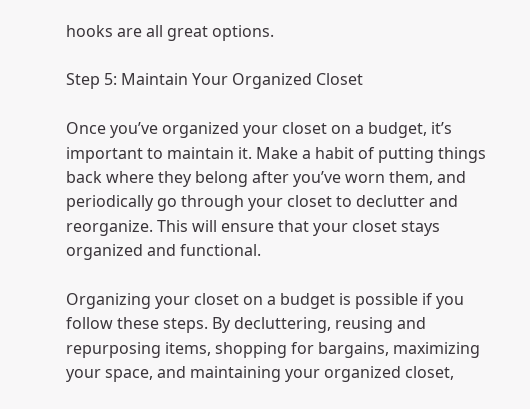hooks are all great options.

Step 5: Maintain Your Organized Closet

Once you’ve organized your closet on a budget, it’s important to maintain it. Make a habit of putting things back where they belong after you’ve worn them, and periodically go through your closet to declutter and reorganize. This will ensure that your closet stays organized and functional.

Organizing your closet on a budget is possible if you follow these steps. By decluttering, reusing and repurposing items, shopping for bargains, maximizing your space, and maintaining your organized closet,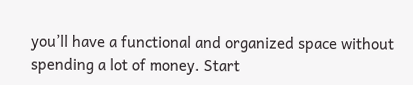you’ll have a functional and organized space without spending a lot of money. Start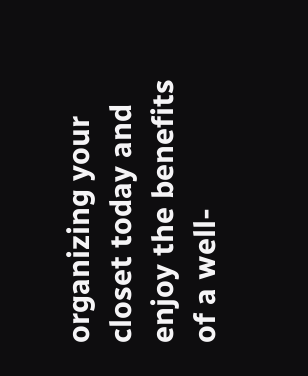organizing your closet today and enjoy the benefits of a well-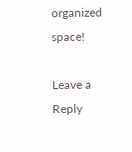organized space!

Leave a Reply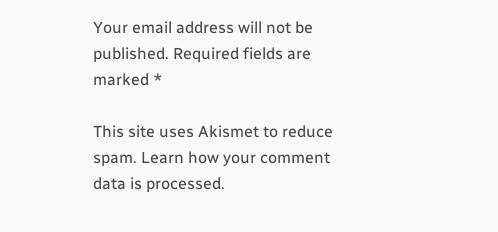Your email address will not be published. Required fields are marked *

This site uses Akismet to reduce spam. Learn how your comment data is processed.